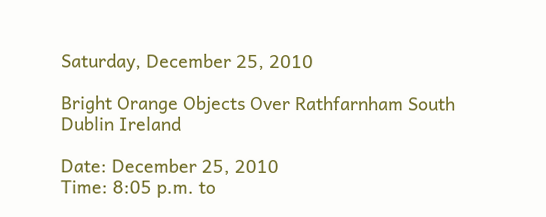Saturday, December 25, 2010

Bright Orange Objects Over Rathfarnham South Dublin Ireland

Date: December 25, 2010
Time: 8:05 p.m. to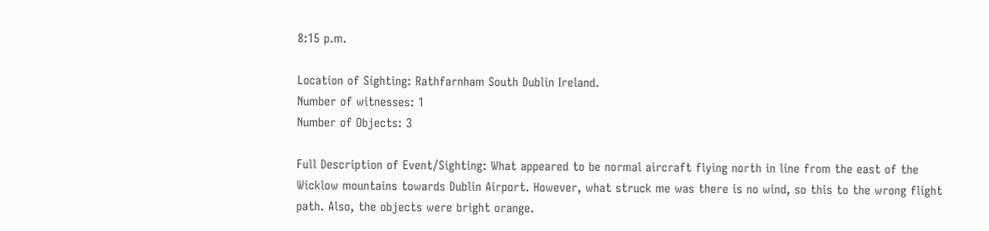8:15 p.m.

Location of Sighting: Rathfarnham South Dublin Ireland.
Number of witnesses: 1
Number of Objects: 3

Full Description of Event/Sighting: What appeared to be normal aircraft flying north in line from the east of the Wicklow mountains towards Dublin Airport. However, what struck me was there is no wind, so this to the wrong flight path. Also, the objects were bright orange.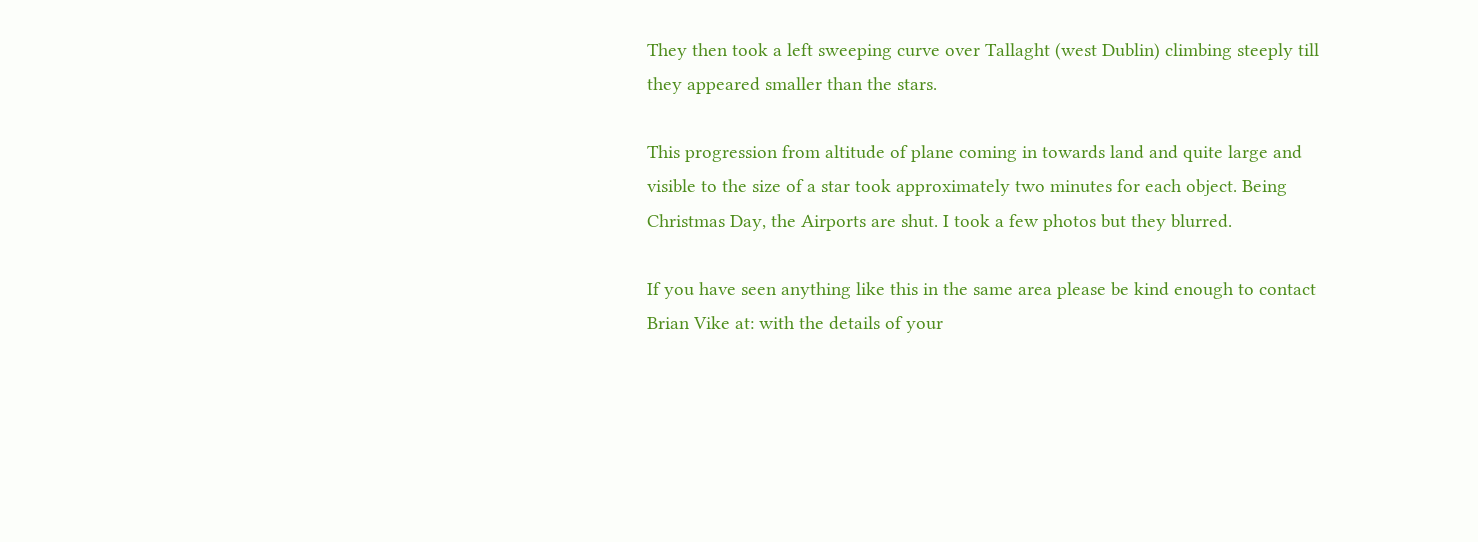They then took a left sweeping curve over Tallaght (west Dublin) climbing steeply till they appeared smaller than the stars.

This progression from altitude of plane coming in towards land and quite large and visible to the size of a star took approximately two minutes for each object. Being Christmas Day, the Airports are shut. I took a few photos but they blurred.

If you have seen anything like this in the same area please be kind enough to contact Brian Vike at: with the details of your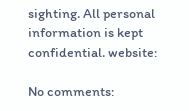sighting. All personal information is kept confidential. website:

No comments: